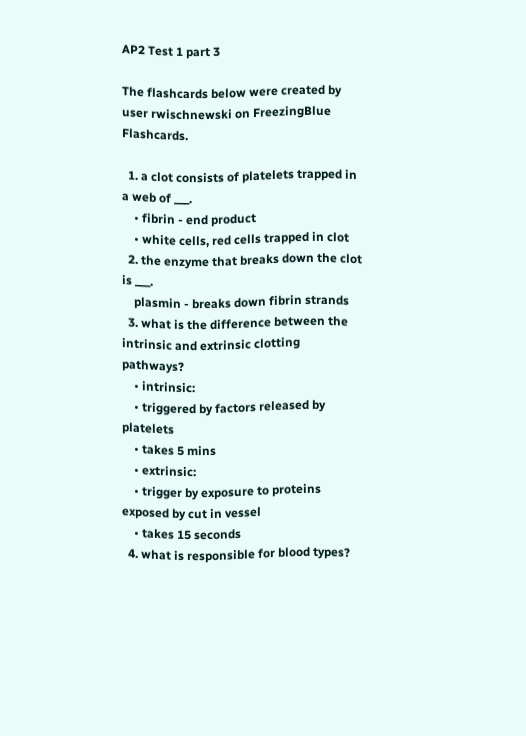AP2 Test 1 part 3

The flashcards below were created by user rwischnewski on FreezingBlue Flashcards.

  1. a clot consists of platelets trapped in a web of ___.
    • fibrin - end product
    • white cells, red cells trapped in clot
  2. the enzyme that breaks down the clot is ___.
    plasmin - breaks down fibrin strands
  3. what is the difference between the intrinsic and extrinsic clotting pathways?
    • intrinsic:
    • triggered by factors released by platelets
    • takes 5 mins
    • extrinsic:
    • trigger by exposure to proteins exposed by cut in vessel
    • takes 15 seconds
  4. what is responsible for blood types?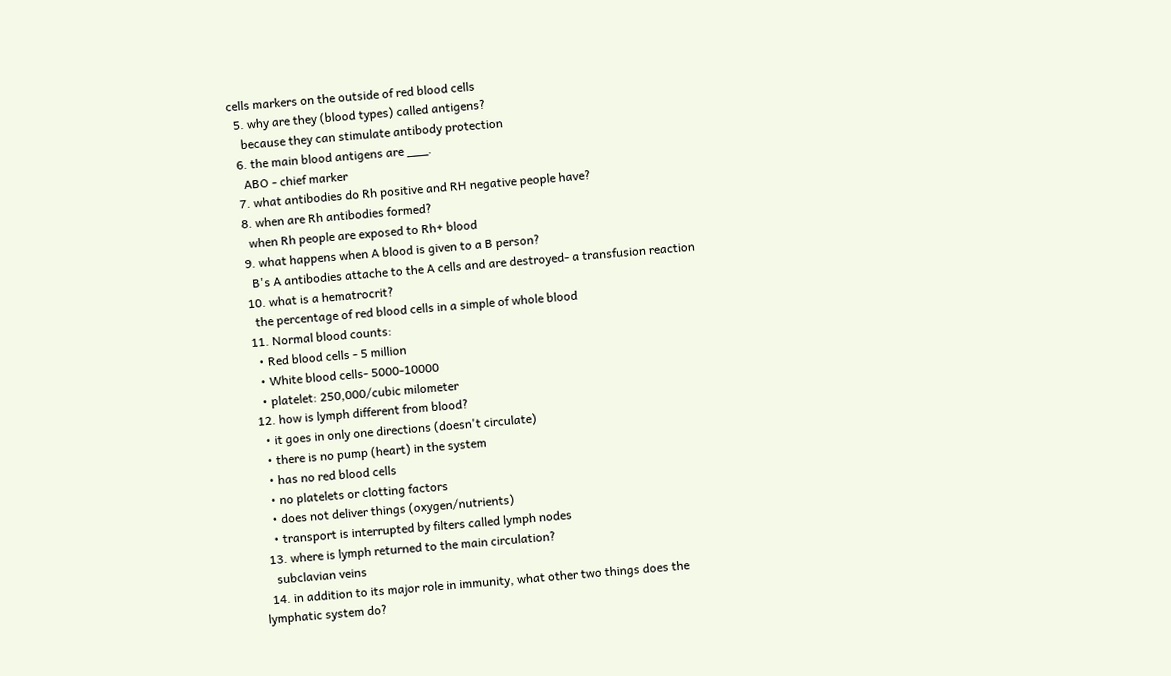cells markers on the outside of red blood cells
  5. why are they (blood types) called antigens?
    because they can stimulate antibody protection
  6. the main blood antigens are ___.
    ABO - chief marker
  7. what antibodies do Rh positive and RH negative people have?
  8. when are Rh antibodies formed?
    when Rh people are exposed to Rh+ blood
  9. what happens when A blood is given to a B person?
    B's A antibodies attache to the A cells and are destroyed- a transfusion reaction
  10. what is a hematrocrit?
    the percentage of red blood cells in a simple of whole blood
  11. Normal blood counts:
    • Red blood cells - 5 million
    • White blood cells- 5000-10000
    • platelet: 250,000/cubic milometer
  12. how is lymph different from blood?
    • it goes in only one directions (doesn't circulate)
    • there is no pump (heart) in the system
    • has no red blood cells
    • no platelets or clotting factors
    • does not deliver things (oxygen/nutrients)
    • transport is interrupted by filters called lymph nodes
  13. where is lymph returned to the main circulation?
    subclavian veins
  14. in addition to its major role in immunity, what other two things does the lymphatic system do?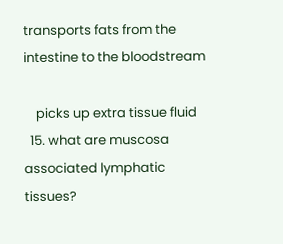transports fats from the intestine to the bloodstream

    picks up extra tissue fluid
  15. what are muscosa associated lymphatic tissues?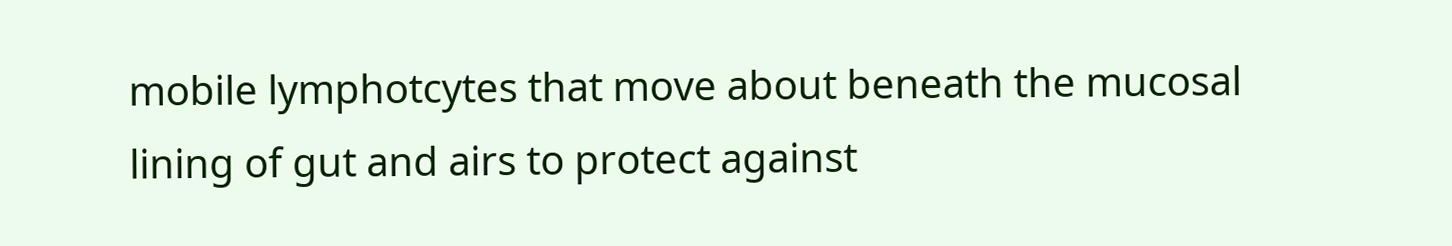mobile lymphotcytes that move about beneath the mucosal lining of gut and airs to protect against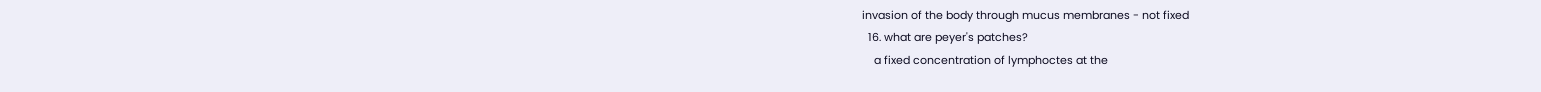invasion of the body through mucus membranes - not fixed
  16. what are peyer's patches?
    a fixed concentration of lymphoctes at the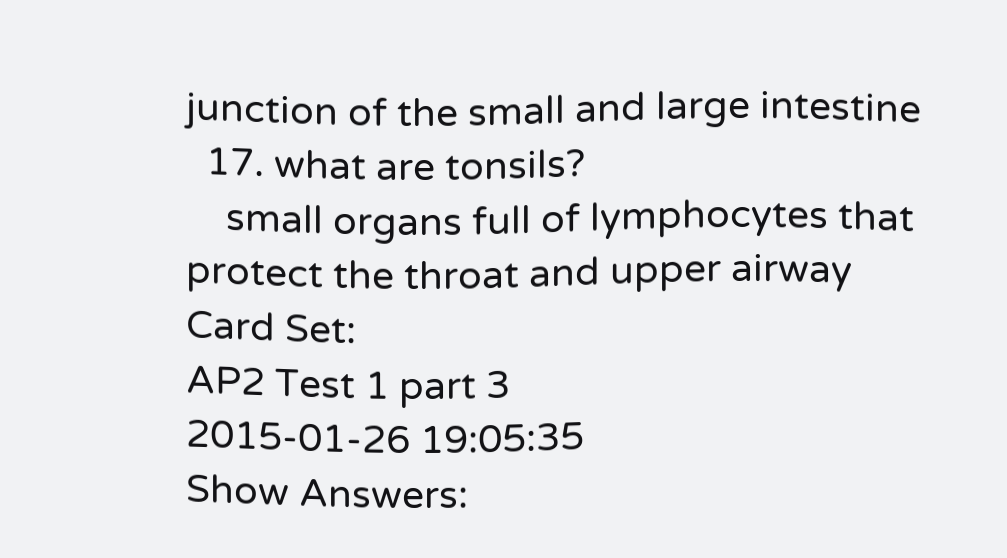junction of the small and large intestine
  17. what are tonsils?
    small organs full of lymphocytes that protect the throat and upper airway
Card Set:
AP2 Test 1 part 3
2015-01-26 19:05:35
Show Answers: